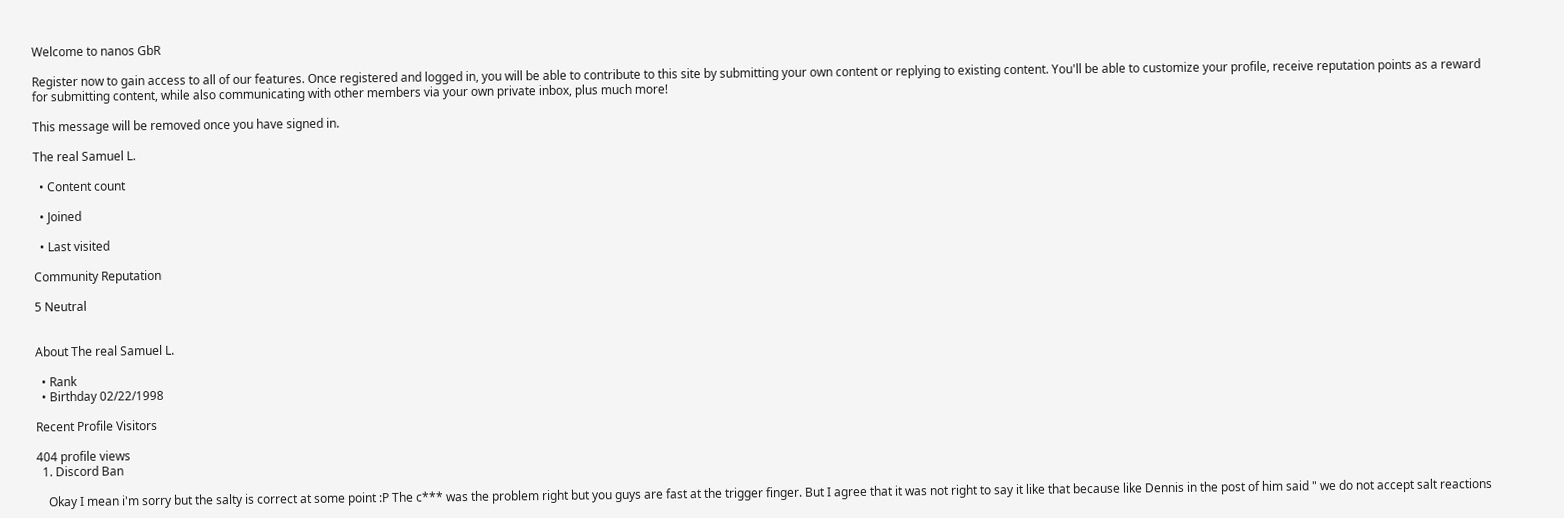Welcome to nanos GbR

Register now to gain access to all of our features. Once registered and logged in, you will be able to contribute to this site by submitting your own content or replying to existing content. You'll be able to customize your profile, receive reputation points as a reward for submitting content, while also communicating with other members via your own private inbox, plus much more!

This message will be removed once you have signed in.

The real Samuel L.

  • Content count

  • Joined

  • Last visited

Community Reputation

5 Neutral


About The real Samuel L.

  • Rank
  • Birthday 02/22/1998

Recent Profile Visitors

404 profile views
  1. Discord Ban

    Okay I mean i'm sorry but the salty is correct at some point :P The c*** was the problem right but you guys are fast at the trigger finger. But I agree that it was not right to say it like that because like Dennis in the post of him said " we do not accept salt reactions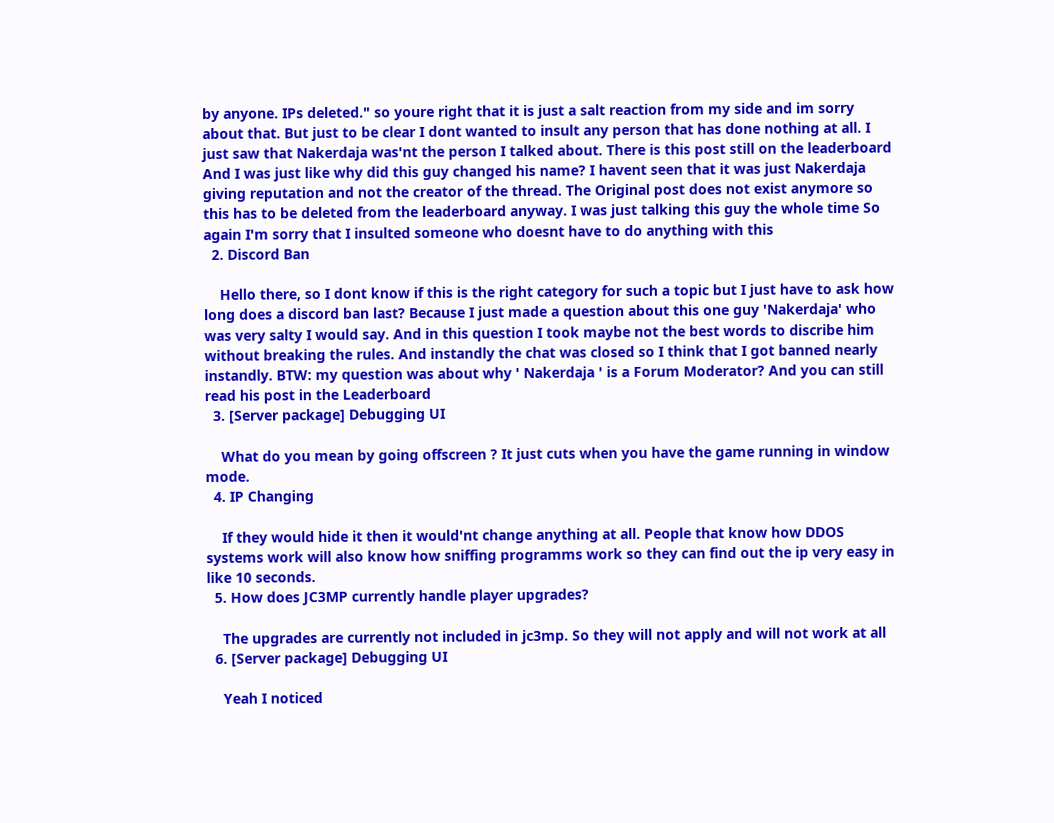by anyone. IPs deleted." so youre right that it is just a salt reaction from my side and im sorry about that. But just to be clear I dont wanted to insult any person that has done nothing at all. I just saw that Nakerdaja was'nt the person I talked about. There is this post still on the leaderboard And I was just like why did this guy changed his name? I havent seen that it was just Nakerdaja giving reputation and not the creator of the thread. The Original post does not exist anymore so this has to be deleted from the leaderboard anyway. I was just talking this guy the whole time So again I'm sorry that I insulted someone who doesnt have to do anything with this
  2. Discord Ban

    Hello there, so I dont know if this is the right category for such a topic but I just have to ask how long does a discord ban last? Because I just made a question about this one guy 'Nakerdaja' who was very salty I would say. And in this question I took maybe not the best words to discribe him without breaking the rules. And instandly the chat was closed so I think that I got banned nearly instandly. BTW: my question was about why ' Nakerdaja ' is a Forum Moderator? And you can still read his post in the Leaderboard
  3. [Server package] Debugging UI

    What do you mean by going offscreen ? It just cuts when you have the game running in window mode.
  4. IP Changing

    If they would hide it then it would'nt change anything at all. People that know how DDOS systems work will also know how sniffing programms work so they can find out the ip very easy in like 10 seconds.
  5. How does JC3MP currently handle player upgrades?

    The upgrades are currently not included in jc3mp. So they will not apply and will not work at all
  6. [Server package] Debugging UI

    Yeah I noticed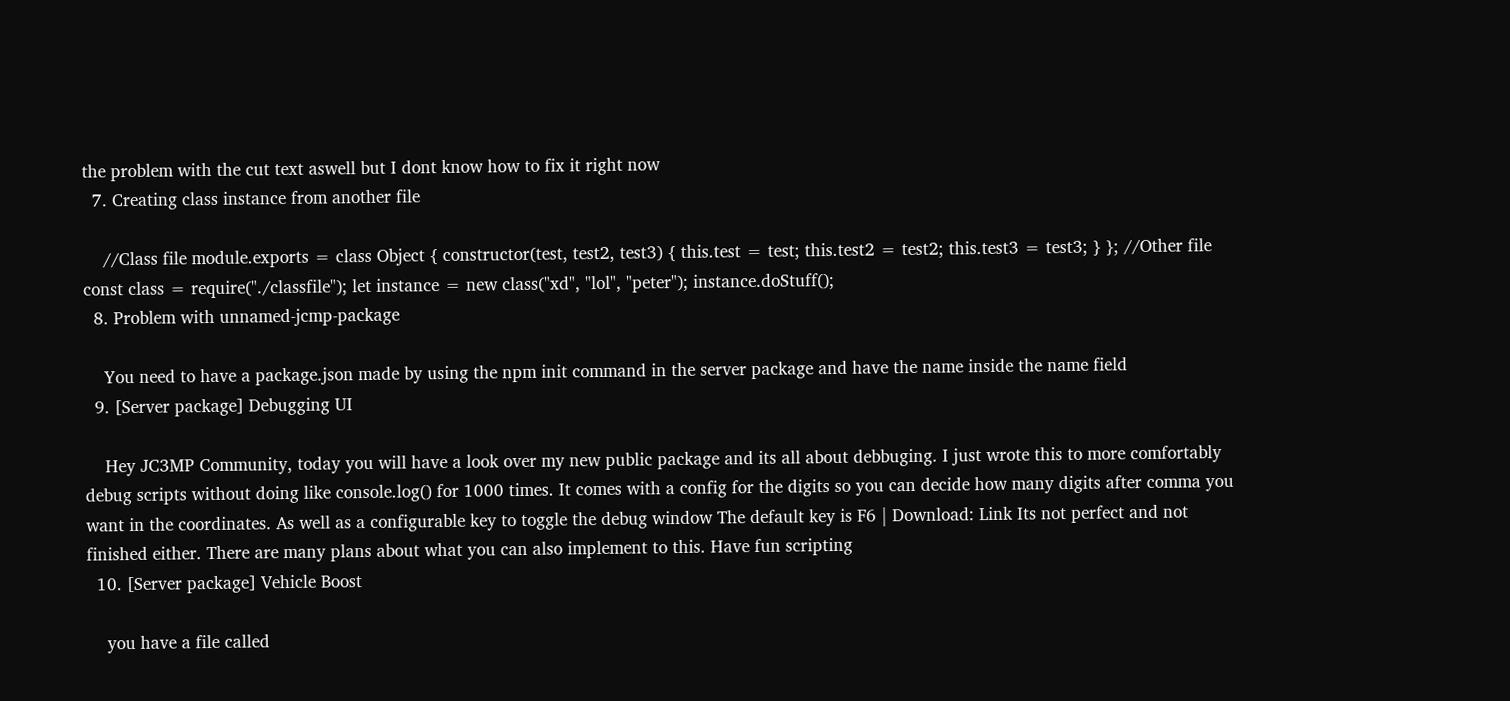the problem with the cut text aswell but I dont know how to fix it right now
  7. Creating class instance from another file

    //Class file module.exports = class Object { constructor(test, test2, test3) { this.test = test; this.test2 = test2; this.test3 = test3; } }; //Other file const class = require("./classfile"); let instance = new class("xd", "lol", "peter"); instance.doStuff();
  8. Problem with unnamed-jcmp-package

    You need to have a package.json made by using the npm init command in the server package and have the name inside the name field
  9. [Server package] Debugging UI

    Hey JC3MP Community, today you will have a look over my new public package and its all about debbuging. I just wrote this to more comfortably debug scripts without doing like console.log() for 1000 times. It comes with a config for the digits so you can decide how many digits after comma you want in the coordinates. As well as a configurable key to toggle the debug window The default key is F6 | Download: Link Its not perfect and not finished either. There are many plans about what you can also implement to this. Have fun scripting
  10. [Server package] Vehicle Boost

    you have a file called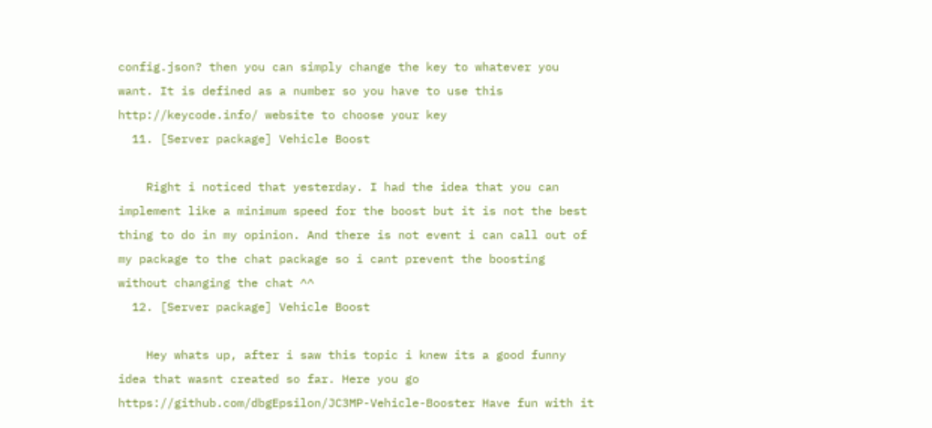config.json? then you can simply change the key to whatever you want. It is defined as a number so you have to use this http://keycode.info/ website to choose your key
  11. [Server package] Vehicle Boost

    Right i noticed that yesterday. I had the idea that you can implement like a minimum speed for the boost but it is not the best thing to do in my opinion. And there is not event i can call out of my package to the chat package so i cant prevent the boosting without changing the chat ^^
  12. [Server package] Vehicle Boost

    Hey whats up, after i saw this topic i knew its a good funny idea that wasnt created so far. Here you go https://github.com/dbgEpsilon/JC3MP-Vehicle-Booster Have fun with it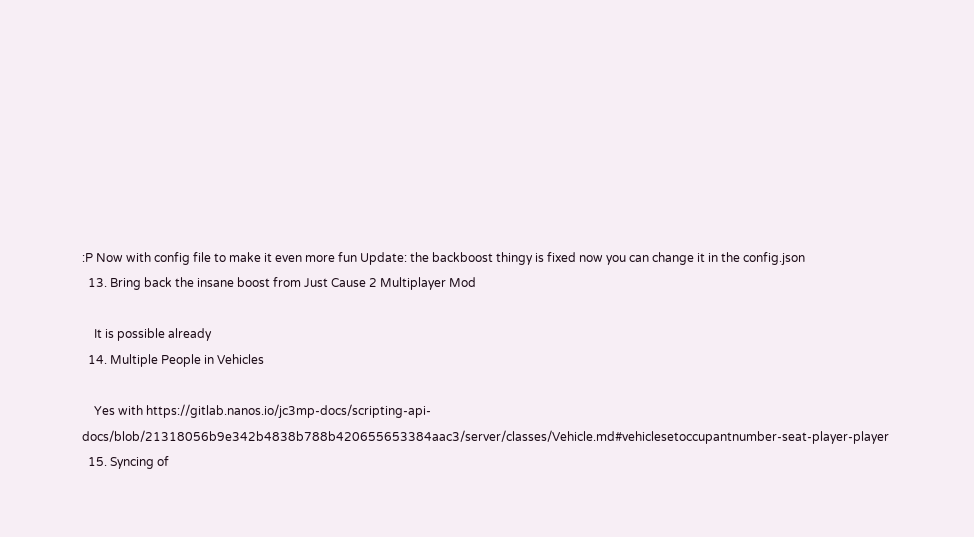:P Now with config file to make it even more fun Update: the backboost thingy is fixed now you can change it in the config.json
  13. Bring back the insane boost from Just Cause 2 Multiplayer Mod

    It is possible already
  14. Multiple People in Vehicles

    Yes with https://gitlab.nanos.io/jc3mp-docs/scripting-api-docs/blob/21318056b9e342b4838b788b420655653384aac3/server/classes/Vehicle.md#vehiclesetoccupantnumber-seat-player-player
  15. Syncing of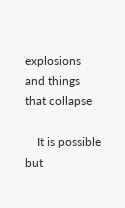explosions and things that collapse

    It is possible but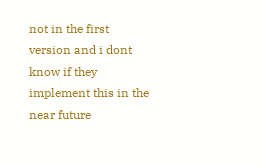not in the first version and i dont know if they implement this in the near future